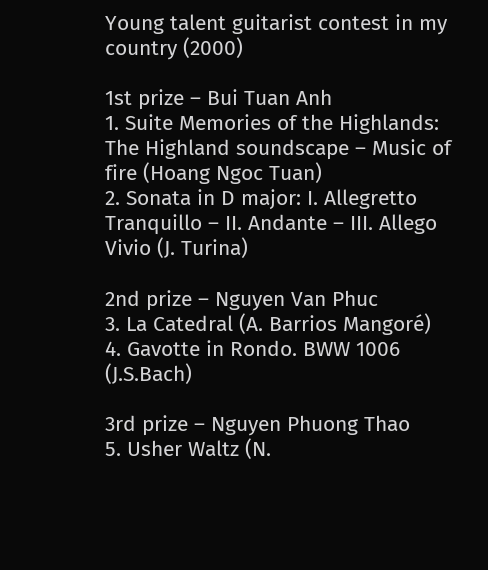Young talent guitarist contest in my country (2000)

1st prize – Bui Tuan Anh
1. Suite Memories of the Highlands: The Highland soundscape – Music of fire (Hoang Ngoc Tuan)
2. Sonata in D major: I. Allegretto Tranquillo – II. Andante – III. Allego Vivio (J. Turina)

2nd prize – Nguyen Van Phuc
3. La Catedral (A. Barrios Mangoré)
4. Gavotte in Rondo. BWW 1006 (J.S.Bach)

3rd prize – Nguyen Phuong Thao
5. Usher Waltz (N.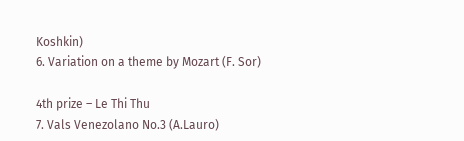Koshkin)
6. Variation on a theme by Mozart (F. Sor)

4th prize – Le Thi Thu
7. Vals Venezolano No.3 (A.Lauro)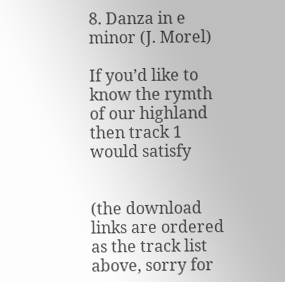8. Danza in e minor (J. Morel)

If you’d like to know the rymth of our highland then track 1 would satisfy


(the download links are ordered as the track list above, sorry for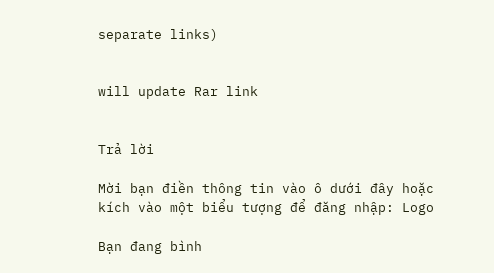separate links)


will update Rar link


Trả lời

Mời bạn điền thông tin vào ô dưới đây hoặc kích vào một biểu tượng để đăng nhập: Logo

Bạn đang bình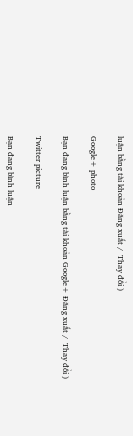luận bằng tài khoản Đăng xuất /  Thay đổi )

Google+ photo

Bạn đang bình luận bằng tài khoản Google+ Đăng xuất /  Thay đổi )

Twitter picture

Bạn đang bình luận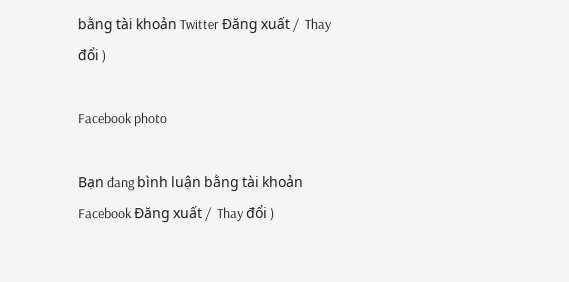bằng tài khoản Twitter Đăng xuất /  Thay đổi )

Facebook photo

Bạn đang bình luận bằng tài khoản Facebook Đăng xuất /  Thay đổi )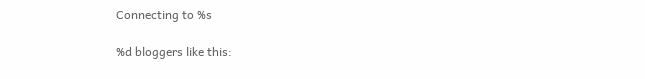Connecting to %s

%d bloggers like this: